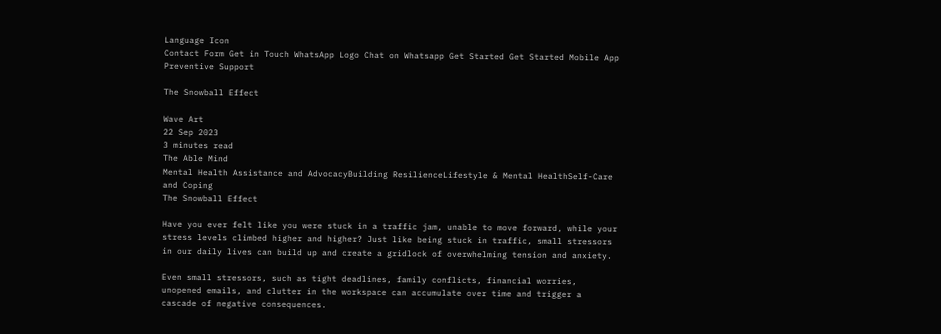Language Icon
Contact Form Get in Touch WhatsApp Logo Chat on Whatsapp Get Started Get Started Mobile App Preventive Support

The Snowball Effect

Wave Art
22 Sep 2023
3 minutes read
The Able Mind
Mental Health Assistance and AdvocacyBuilding ResilienceLifestyle & Mental HealthSelf-Care and Coping
The Snowball Effect

Have you ever felt like you were stuck in a traffic jam, unable to move forward, while your stress levels climbed higher and higher? Just like being stuck in traffic, small stressors in our daily lives can build up and create a gridlock of overwhelming tension and anxiety.

Even small stressors, such as tight deadlines, family conflicts, financial worries, unopened emails, and clutter in the workspace can accumulate over time and trigger a cascade of negative consequences.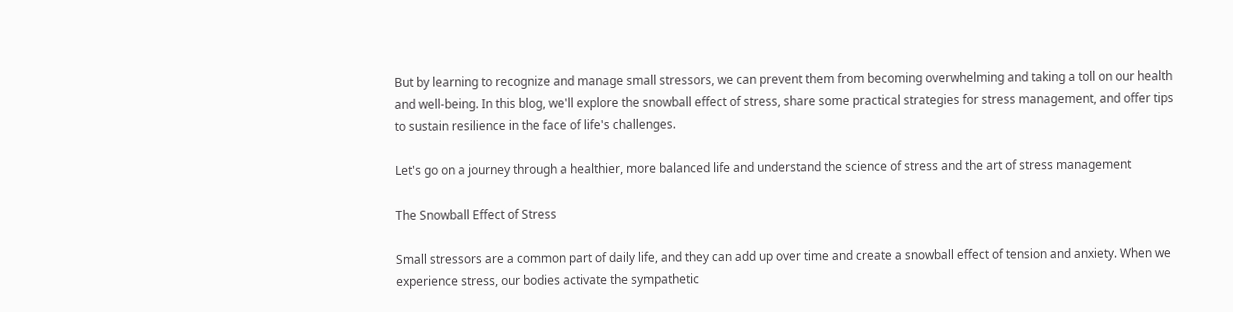But by learning to recognize and manage small stressors, we can prevent them from becoming overwhelming and taking a toll on our health and well-being. In this blog, we'll explore the snowball effect of stress, share some practical strategies for stress management, and offer tips to sustain resilience in the face of life's challenges.

Let's go on a journey through a healthier, more balanced life and understand the science of stress and the art of stress management

The Snowball Effect of Stress

Small stressors are a common part of daily life, and they can add up over time and create a snowball effect of tension and anxiety. When we experience stress, our bodies activate the sympathetic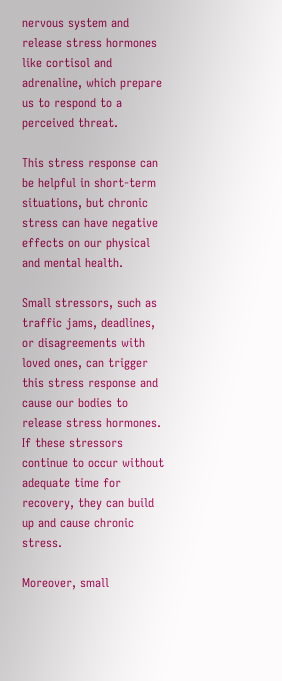nervous system and release stress hormones like cortisol and adrenaline, which prepare us to respond to a perceived threat.

This stress response can be helpful in short-term situations, but chronic stress can have negative effects on our physical and mental health.

Small stressors, such as traffic jams, deadlines, or disagreements with loved ones, can trigger this stress response and cause our bodies to release stress hormones. If these stressors continue to occur without adequate time for recovery, they can build up and cause chronic stress.

Moreover, small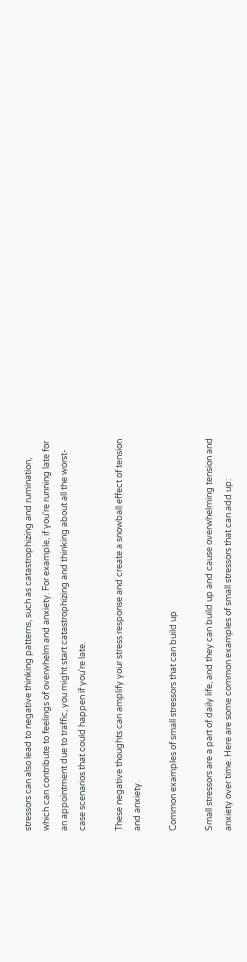stressors can also lead to negative thinking patterns, such as catastrophizing and rumination, which can contribute to feelings of overwhelm and anxiety. For example, if you're running late for an appointment due to traffic, you might start catastrophizing and thinking about all the worst-case scenarios that could happen if you're late.

These negative thoughts can amplify your stress response and create a snowball effect of tension and anxiety.

Common examples of small stressors that can build up

Small stressors are a part of daily life, and they can build up and cause overwhelming tension and anxiety over time. Here are some common examples of small stressors that can add up: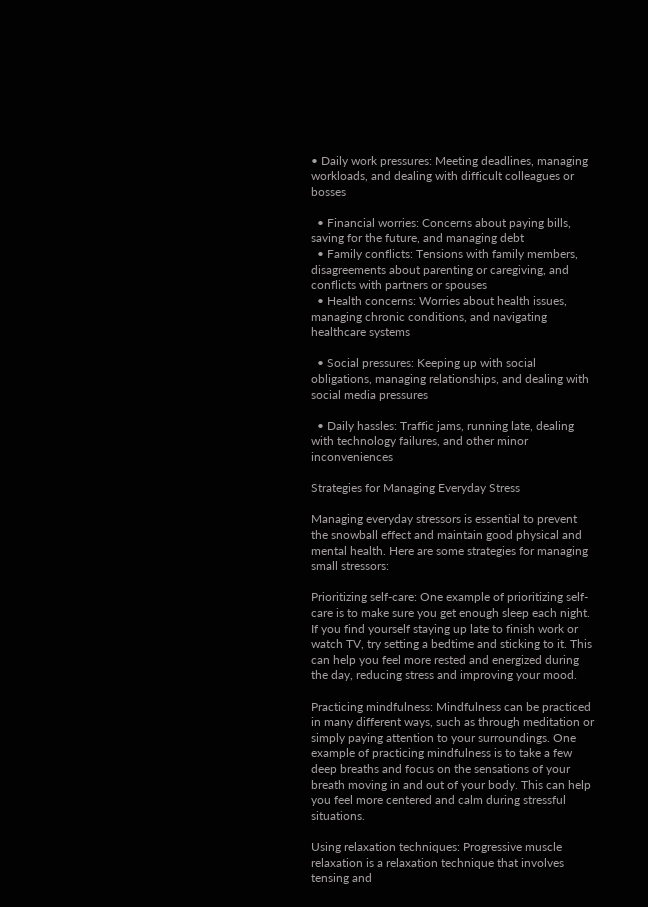• Daily work pressures: Meeting deadlines, managing workloads, and dealing with difficult colleagues or bosses

  • Financial worries: Concerns about paying bills, saving for the future, and managing debt
  • Family conflicts: Tensions with family members, disagreements about parenting or caregiving, and conflicts with partners or spouses
  • Health concerns: Worries about health issues, managing chronic conditions, and navigating healthcare systems

  • Social pressures: Keeping up with social obligations, managing relationships, and dealing with social media pressures

  • Daily hassles: Traffic jams, running late, dealing with technology failures, and other minor inconveniences

Strategies for Managing Everyday Stress

Managing everyday stressors is essential to prevent the snowball effect and maintain good physical and mental health. Here are some strategies for managing small stressors:

Prioritizing self-care: One example of prioritizing self-care is to make sure you get enough sleep each night. If you find yourself staying up late to finish work or watch TV, try setting a bedtime and sticking to it. This can help you feel more rested and energized during the day, reducing stress and improving your mood.

Practicing mindfulness: Mindfulness can be practiced in many different ways, such as through meditation or simply paying attention to your surroundings. One example of practicing mindfulness is to take a few deep breaths and focus on the sensations of your breath moving in and out of your body. This can help you feel more centered and calm during stressful situations.

Using relaxation techniques: Progressive muscle relaxation is a relaxation technique that involves tensing and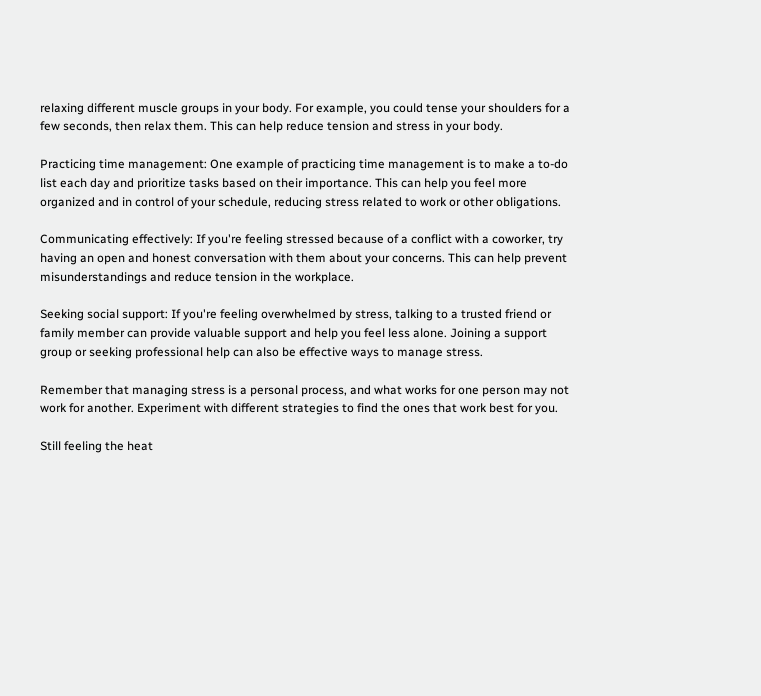relaxing different muscle groups in your body. For example, you could tense your shoulders for a few seconds, then relax them. This can help reduce tension and stress in your body.

Practicing time management: One example of practicing time management is to make a to-do list each day and prioritize tasks based on their importance. This can help you feel more organized and in control of your schedule, reducing stress related to work or other obligations.

Communicating effectively: If you're feeling stressed because of a conflict with a coworker, try having an open and honest conversation with them about your concerns. This can help prevent misunderstandings and reduce tension in the workplace.

Seeking social support: If you're feeling overwhelmed by stress, talking to a trusted friend or family member can provide valuable support and help you feel less alone. Joining a support group or seeking professional help can also be effective ways to manage stress.

Remember that managing stress is a personal process, and what works for one person may not work for another. Experiment with different strategies to find the ones that work best for you.

Still feeling the heat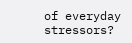of everyday stressors?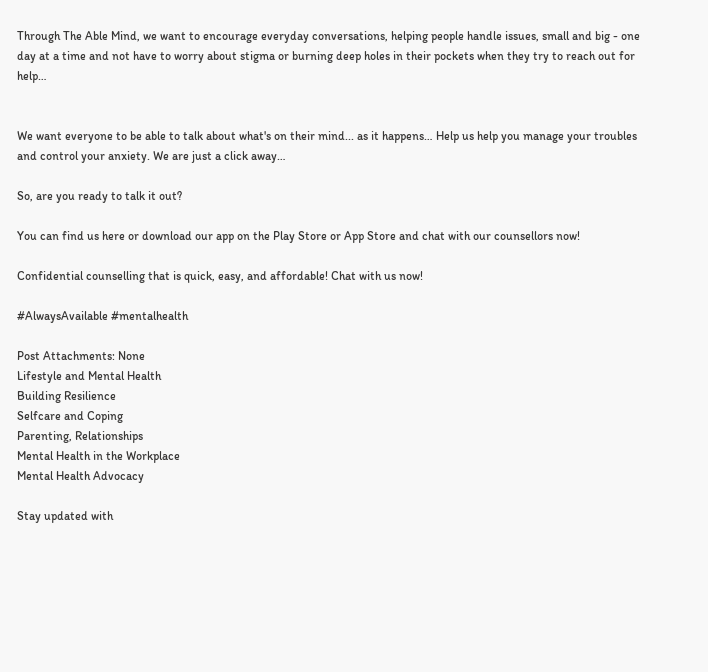Through The Able Mind, we want to encourage everyday conversations, helping people handle issues, small and big - one day at a time and not have to worry about stigma or burning deep holes in their pockets when they try to reach out for help…


We want everyone to be able to talk about what's on their mind... as it happens… Help us help you manage your troubles and control your anxiety. We are just a click away…

So, are you ready to talk it out?

You can find us here or download our app on the Play Store or App Store and chat with our counsellors now!

Confidential counselling that is quick, easy, and affordable! Chat with us now!

#AlwaysAvailable #mentalhealth

Post Attachments: None
Lifestyle and Mental Health
Building Resilience
Selfcare and Coping
Parenting, Relationships
Mental Health in the Workplace
Mental Health Advocacy

Stay updated with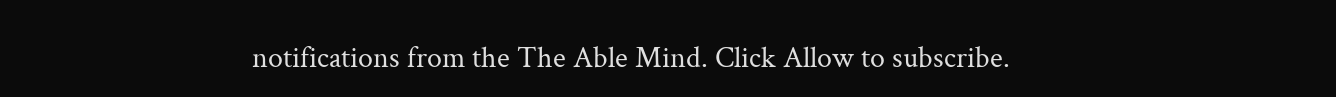notifications from the The Able Mind. Click Allow to subscribe.